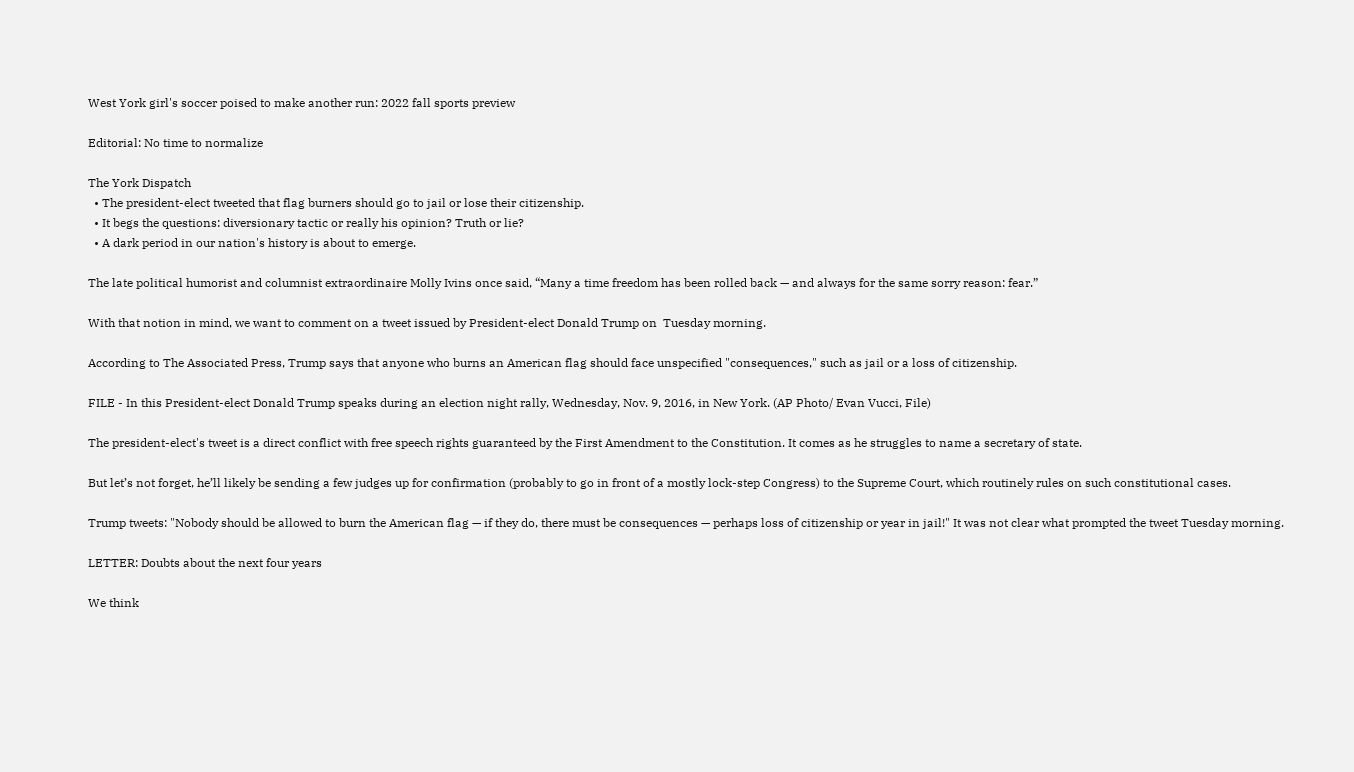West York girl's soccer poised to make another run: 2022 fall sports preview

Editorial: No time to normalize

The York Dispatch
  • The president-elect tweeted that flag burners should go to jail or lose their citizenship.
  • It begs the questions: diversionary tactic or really his opinion? Truth or lie?
  • A dark period in our nation's history is about to emerge.

The late political humorist and columnist extraordinaire Molly Ivins once said, “Many a time freedom has been rolled back — and always for the same sorry reason: fear.”

With that notion in mind, we want to comment on a tweet issued by President-elect Donald Trump on  Tuesday morning.

According to The Associated Press, Trump says that anyone who burns an American flag should face unspecified "consequences," such as jail or a loss of citizenship.

FILE - In this President-elect Donald Trump speaks during an election night rally, Wednesday, Nov. 9, 2016, in New York. (AP Photo/ Evan Vucci, File)

The president-elect's tweet is a direct conflict with free speech rights guaranteed by the First Amendment to the Constitution. It comes as he struggles to name a secretary of state.

But let’s not forget, he’ll likely be sending a few judges up for confirmation (probably to go in front of a mostly lock-step Congress) to the Supreme Court, which routinely rules on such constitutional cases.

Trump tweets: "Nobody should be allowed to burn the American flag — if they do, there must be consequences — perhaps loss of citizenship or year in jail!" It was not clear what prompted the tweet Tuesday morning.

LETTER: Doubts about the next four years

We think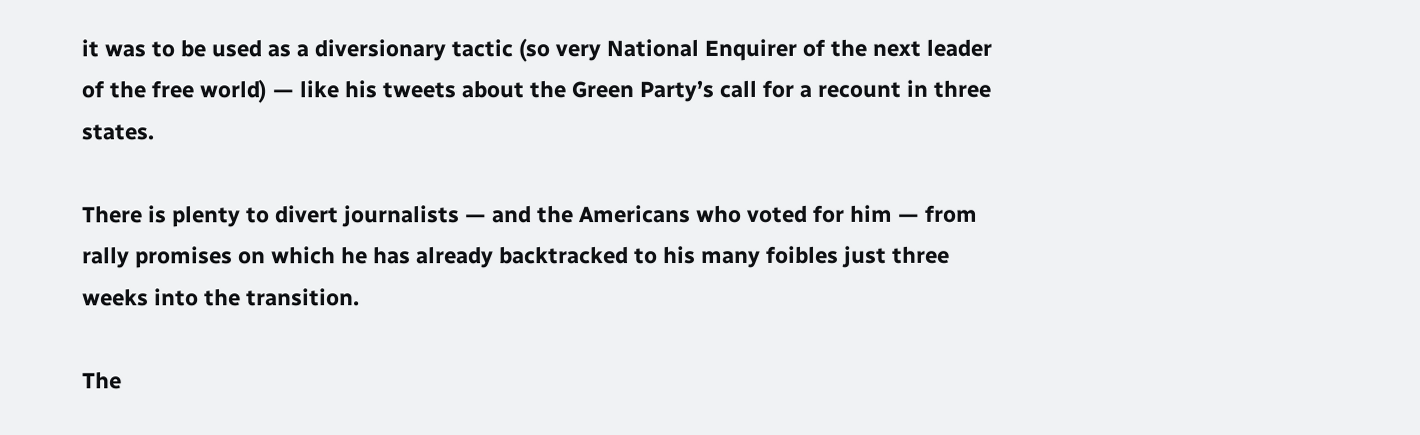it was to be used as a diversionary tactic (so very National Enquirer of the next leader of the free world) — like his tweets about the Green Party’s call for a recount in three states.

There is plenty to divert journalists — and the Americans who voted for him — from rally promises on which he has already backtracked to his many foibles just three weeks into the transition.

The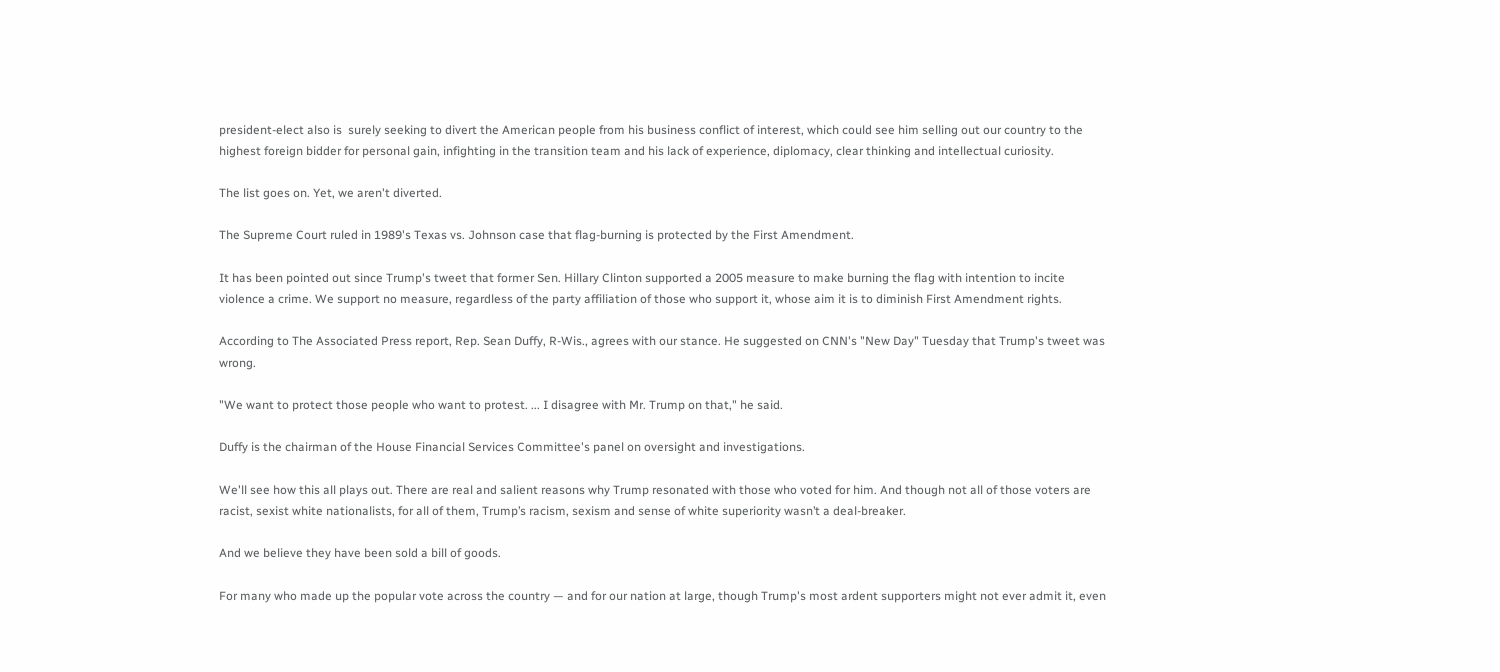president-elect also is  surely seeking to divert the American people from his business conflict of interest, which could see him selling out our country to the highest foreign bidder for personal gain, infighting in the transition team and his lack of experience, diplomacy, clear thinking and intellectual curiosity.

The list goes on. Yet, we aren't diverted.

The Supreme Court ruled in 1989's Texas vs. Johnson case that flag-burning is protected by the First Amendment.

It has been pointed out since Trump's tweet that former Sen. Hillary Clinton supported a 2005 measure to make burning the flag with intention to incite violence a crime. We support no measure, regardless of the party affiliation of those who support it, whose aim it is to diminish First Amendment rights.

According to The Associated Press report, Rep. Sean Duffy, R-Wis., agrees with our stance. He suggested on CNN's "New Day" Tuesday that Trump's tweet was wrong.

"We want to protect those people who want to protest. ... I disagree with Mr. Trump on that," he said.

Duffy is the chairman of the House Financial Services Committee's panel on oversight and investigations.

We'll see how this all plays out. There are real and salient reasons why Trump resonated with those who voted for him. And though not all of those voters are racist, sexist white nationalists, for all of them, Trump’s racism, sexism and sense of white superiority wasn’t a deal-breaker.

And we believe they have been sold a bill of goods.

For many who made up the popular vote across the country — and for our nation at large, though Trump's most ardent supporters might not ever admit it, even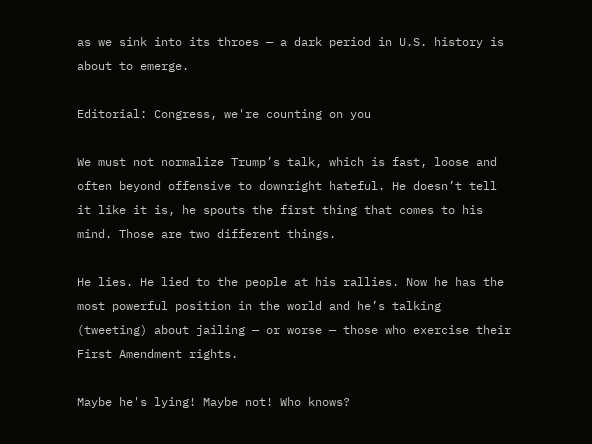as we sink into its throes — a dark period in U.S. history is about to emerge.

Editorial: Congress, we're counting on you

We must not normalize Trump’s talk, which is fast, loose and often beyond offensive to downright hateful. He doesn’t tell it like it is, he spouts the first thing that comes to his mind. Those are two different things.

He lies. He lied to the people at his rallies. Now he has the most powerful position in the world and he’s talking (tweeting) about jailing — or worse — those who exercise their First Amendment rights.

Maybe he's lying! Maybe not! Who knows?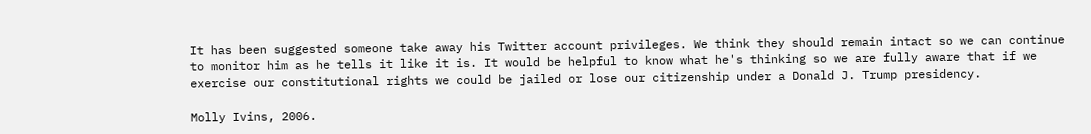It has been suggested someone take away his Twitter account privileges. We think they should remain intact so we can continue to monitor him as he tells it like it is. It would be helpful to know what he's thinking so we are fully aware that if we exercise our constitutional rights we could be jailed or lose our citizenship under a Donald J. Trump presidency.

Molly Ivins, 2006.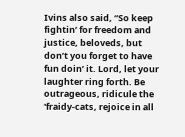Ivins also said, “So keep fightin’ for freedom and justice, beloveds, but don’t you forget to have fun doin’ it. Lord, let your laughter ring forth. Be outrageous, ridicule the 'fraidy-cats, rejoice in all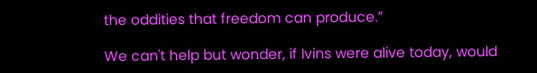the oddities that freedom can produce.”

We can't help but wonder, if Ivins were alive today, would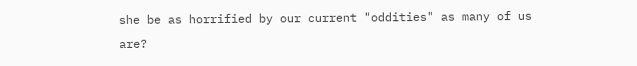she be as horrified by our current "oddities" as many of us are?